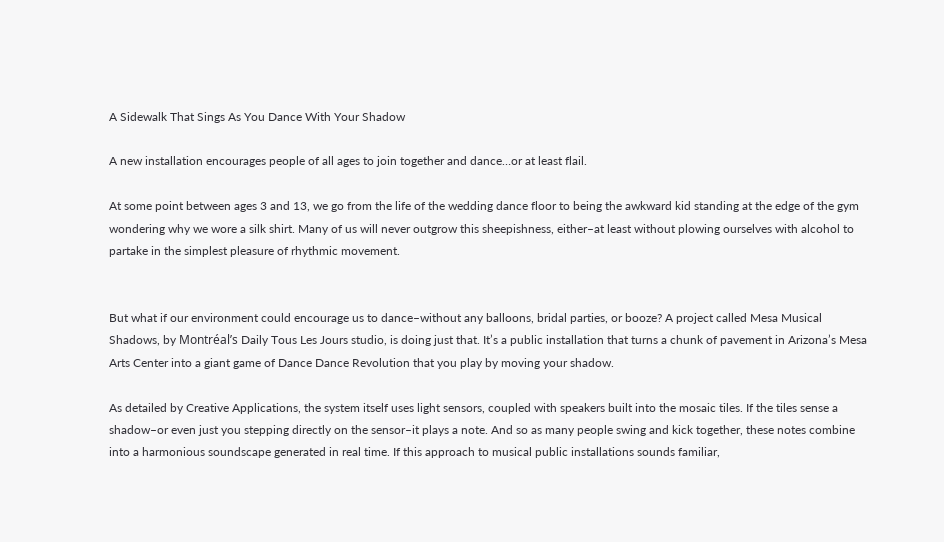A Sidewalk That Sings As You Dance With Your Shadow

A new installation encourages people of all ages to join together and dance…or at least flail.

At some point between ages 3 and 13, we go from the life of the wedding dance floor to being the awkward kid standing at the edge of the gym wondering why we wore a silk shirt. Many of us will never outgrow this sheepishness, either–at least without plowing ourselves with alcohol to partake in the simplest pleasure of rhythmic movement.


But what if our environment could encourage us to dance–without any balloons, bridal parties, or booze? A project called Mesa Musical Shadows, by Montréal’s Daily Tous Les Jours studio, is doing just that. It’s a public installation that turns a chunk of pavement in Arizona’s Mesa Arts Center into a giant game of Dance Dance Revolution that you play by moving your shadow.

As detailed by Creative Applications, the system itself uses light sensors, coupled with speakers built into the mosaic tiles. If the tiles sense a shadow–or even just you stepping directly on the sensor–it plays a note. And so as many people swing and kick together, these notes combine into a harmonious soundscape generated in real time. If this approach to musical public installations sounds familiar,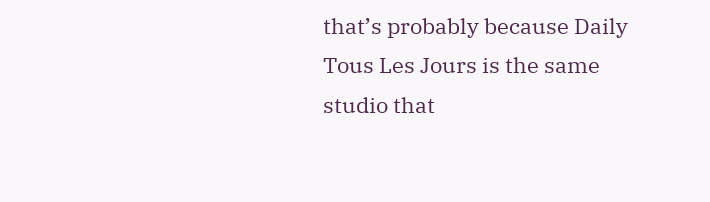that’s probably because Daily Tous Les Jours is the same studio that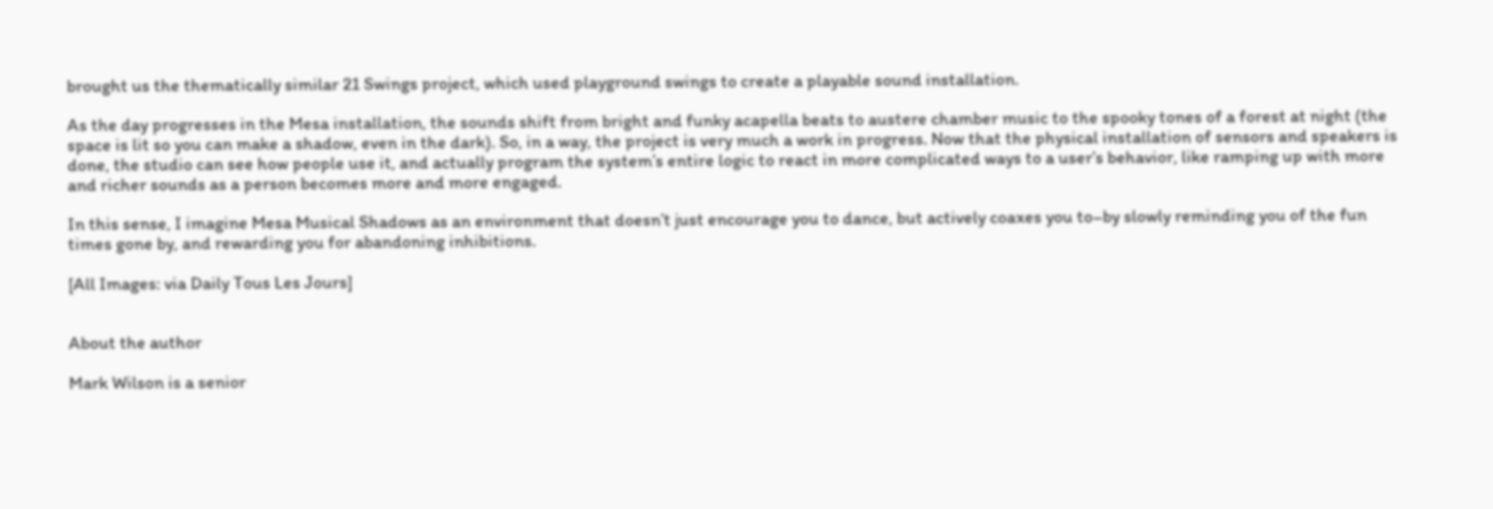brought us the thematically similar 21 Swings project, which used playground swings to create a playable sound installation.

As the day progresses in the Mesa installation, the sounds shift from bright and funky acapella beats to austere chamber music to the spooky tones of a forest at night (the space is lit so you can make a shadow, even in the dark). So, in a way, the project is very much a work in progress. Now that the physical installation of sensors and speakers is done, the studio can see how people use it, and actually program the system’s entire logic to react in more complicated ways to a user’s behavior, like ramping up with more and richer sounds as a person becomes more and more engaged.

In this sense, I imagine Mesa Musical Shadows as an environment that doesn’t just encourage you to dance, but actively coaxes you to–by slowly reminding you of the fun times gone by, and rewarding you for abandoning inhibitions.

[All Images: via Daily Tous Les Jours]


About the author

Mark Wilson is a senior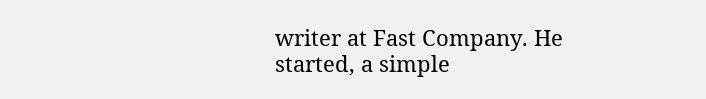writer at Fast Company. He started, a simple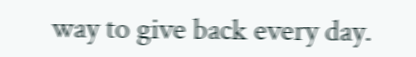way to give back every day.